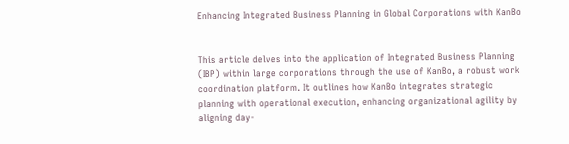Enhancing Integrated Business Planning in Global Corporations with KanBo


This article delves into the application of Integrated Business Planning (IBP) within large corporations through the use of KanBo, a robust work coordination platform. It outlines how KanBo integrates strategic planning with operational execution, enhancing organizational agility by aligning day-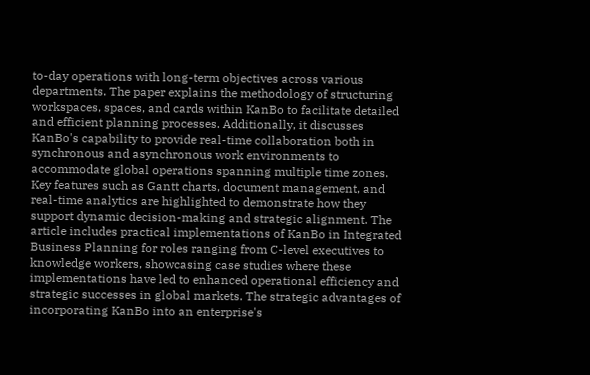to-day operations with long-term objectives across various departments. The paper explains the methodology of structuring workspaces, spaces, and cards within KanBo to facilitate detailed and efficient planning processes. Additionally, it discusses KanBo's capability to provide real-time collaboration both in synchronous and asynchronous work environments to accommodate global operations spanning multiple time zones. Key features such as Gantt charts, document management, and real-time analytics are highlighted to demonstrate how they support dynamic decision-making and strategic alignment. The article includes practical implementations of KanBo in Integrated Business Planning for roles ranging from C-level executives to knowledge workers, showcasing case studies where these implementations have led to enhanced operational efficiency and strategic successes in global markets. The strategic advantages of incorporating KanBo into an enterprise's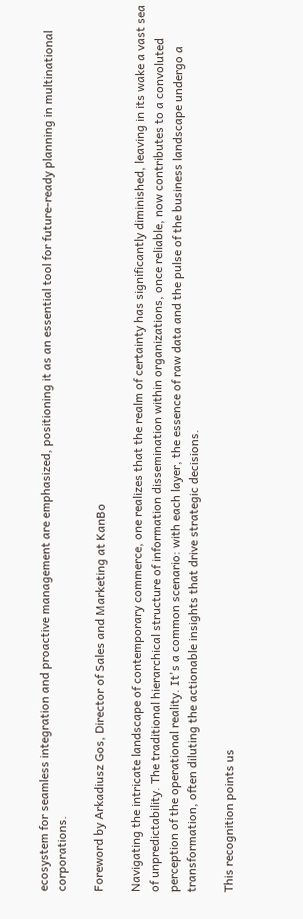ecosystem for seamless integration and proactive management are emphasized, positioning it as an essential tool for future-ready planning in multinational corporations.

Foreword by Arkadiusz Gos, Director of Sales and Marketing at KanBo

Navigating the intricate landscape of contemporary commerce, one realizes that the realm of certainty has significantly diminished, leaving in its wake a vast sea of unpredictability. The traditional hierarchical structure of information dissemination within organizations, once reliable, now contributes to a convoluted perception of the operational reality. It's a common scenario: with each layer, the essence of raw data and the pulse of the business landscape undergo a transformation, often diluting the actionable insights that drive strategic decisions.

This recognition points us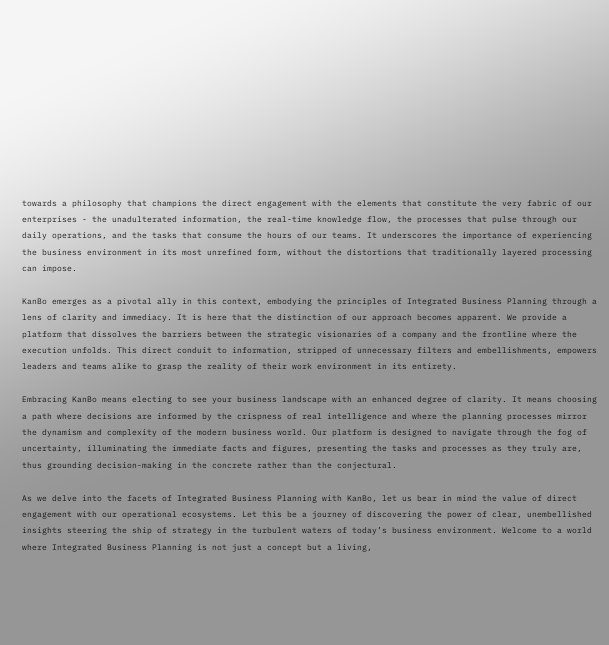towards a philosophy that champions the direct engagement with the elements that constitute the very fabric of our enterprises - the unadulterated information, the real-time knowledge flow, the processes that pulse through our daily operations, and the tasks that consume the hours of our teams. It underscores the importance of experiencing the business environment in its most unrefined form, without the distortions that traditionally layered processing can impose.

KanBo emerges as a pivotal ally in this context, embodying the principles of Integrated Business Planning through a lens of clarity and immediacy. It is here that the distinction of our approach becomes apparent. We provide a platform that dissolves the barriers between the strategic visionaries of a company and the frontline where the execution unfolds. This direct conduit to information, stripped of unnecessary filters and embellishments, empowers leaders and teams alike to grasp the reality of their work environment in its entirety.

Embracing KanBo means electing to see your business landscape with an enhanced degree of clarity. It means choosing a path where decisions are informed by the crispness of real intelligence and where the planning processes mirror the dynamism and complexity of the modern business world. Our platform is designed to navigate through the fog of uncertainty, illuminating the immediate facts and figures, presenting the tasks and processes as they truly are, thus grounding decision-making in the concrete rather than the conjectural.

As we delve into the facets of Integrated Business Planning with KanBo, let us bear in mind the value of direct engagement with our operational ecosystems. Let this be a journey of discovering the power of clear, unembellished insights steering the ship of strategy in the turbulent waters of today’s business environment. Welcome to a world where Integrated Business Planning is not just a concept but a living,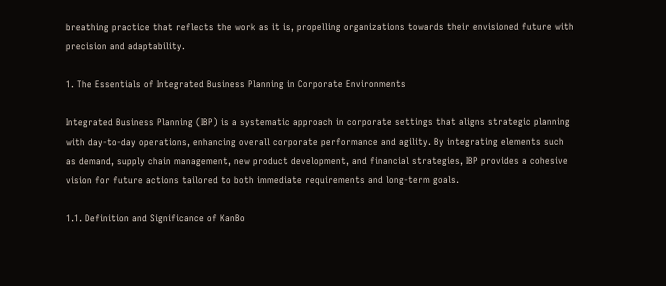breathing practice that reflects the work as it is, propelling organizations towards their envisioned future with precision and adaptability.

1. The Essentials of Integrated Business Planning in Corporate Environments

Integrated Business Planning (IBP) is a systematic approach in corporate settings that aligns strategic planning with day-to-day operations, enhancing overall corporate performance and agility. By integrating elements such as demand, supply chain management, new product development, and financial strategies, IBP provides a cohesive vision for future actions tailored to both immediate requirements and long-term goals.

1.1. Definition and Significance of KanBo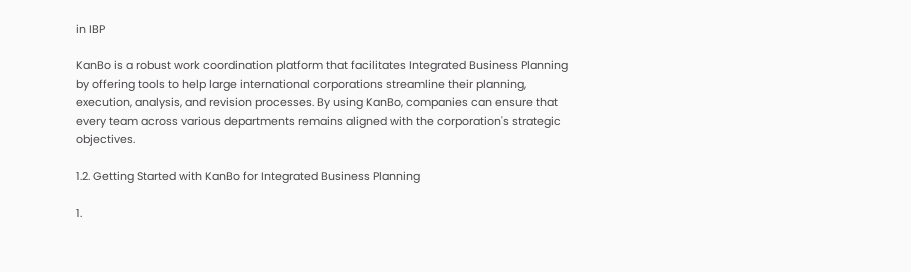in IBP

KanBo is a robust work coordination platform that facilitates Integrated Business Planning by offering tools to help large international corporations streamline their planning, execution, analysis, and revision processes. By using KanBo, companies can ensure that every team across various departments remains aligned with the corporation's strategic objectives.

1.2. Getting Started with KanBo for Integrated Business Planning

1.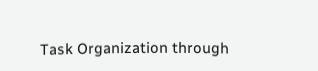Task Organization through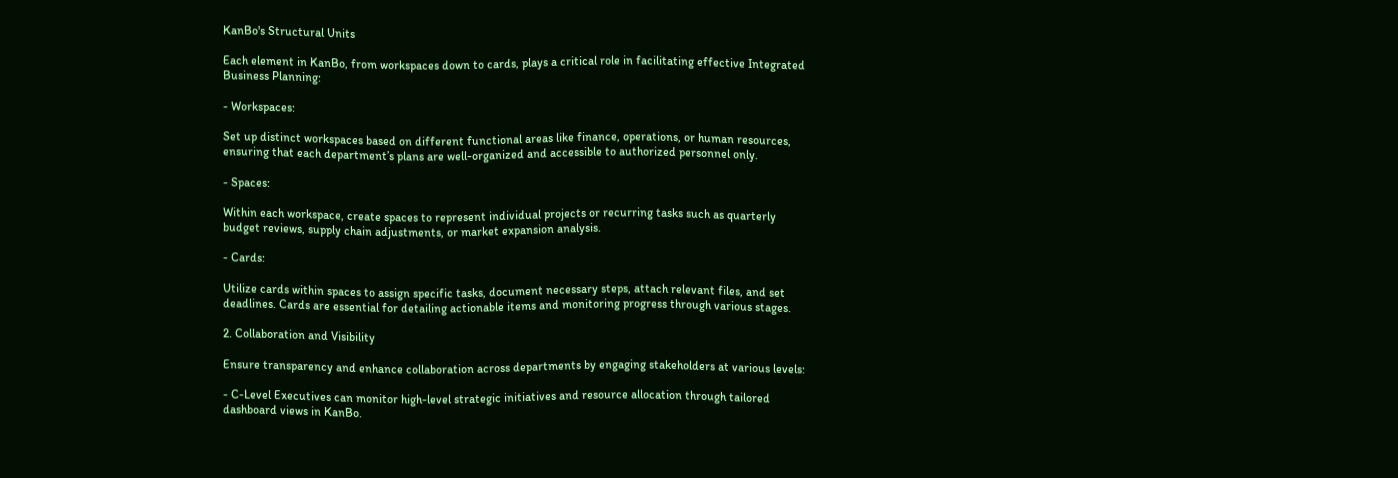KanBo's Structural Units

Each element in KanBo, from workspaces down to cards, plays a critical role in facilitating effective Integrated Business Planning:

- Workspaces:

Set up distinct workspaces based on different functional areas like finance, operations, or human resources, ensuring that each department’s plans are well-organized and accessible to authorized personnel only.

- Spaces:

Within each workspace, create spaces to represent individual projects or recurring tasks such as quarterly budget reviews, supply chain adjustments, or market expansion analysis.

- Cards:

Utilize cards within spaces to assign specific tasks, document necessary steps, attach relevant files, and set deadlines. Cards are essential for detailing actionable items and monitoring progress through various stages.

2. Collaboration and Visibility

Ensure transparency and enhance collaboration across departments by engaging stakeholders at various levels:

- C-Level Executives can monitor high-level strategic initiatives and resource allocation through tailored dashboard views in KanBo.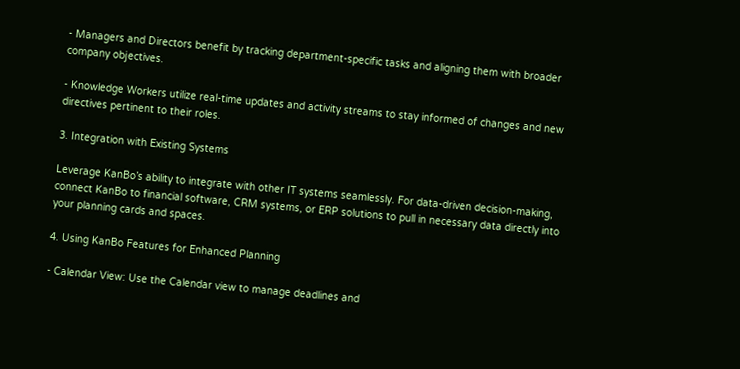- Managers and Directors benefit by tracking department-specific tasks and aligning them with broader company objectives.

- Knowledge Workers utilize real-time updates and activity streams to stay informed of changes and new directives pertinent to their roles.

3. Integration with Existing Systems

Leverage KanBo’s ability to integrate with other IT systems seamlessly. For data-driven decision-making, connect KanBo to financial software, CRM systems, or ERP solutions to pull in necessary data directly into your planning cards and spaces.

4. Using KanBo Features for Enhanced Planning

- Calendar View: Use the Calendar view to manage deadlines and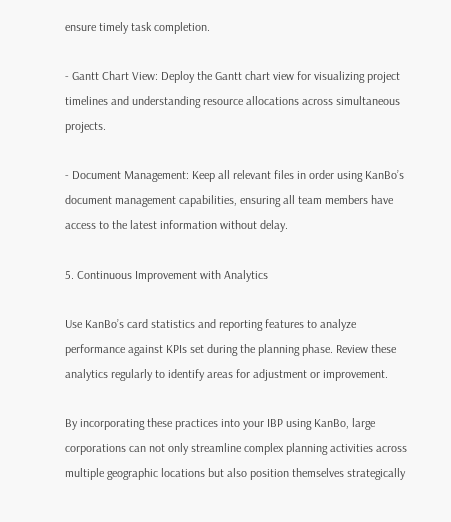ensure timely task completion.

- Gantt Chart View: Deploy the Gantt chart view for visualizing project timelines and understanding resource allocations across simultaneous projects.

- Document Management: Keep all relevant files in order using KanBo’s document management capabilities, ensuring all team members have access to the latest information without delay.

5. Continuous Improvement with Analytics

Use KanBo’s card statistics and reporting features to analyze performance against KPIs set during the planning phase. Review these analytics regularly to identify areas for adjustment or improvement.

By incorporating these practices into your IBP using KanBo, large corporations can not only streamline complex planning activities across multiple geographic locations but also position themselves strategically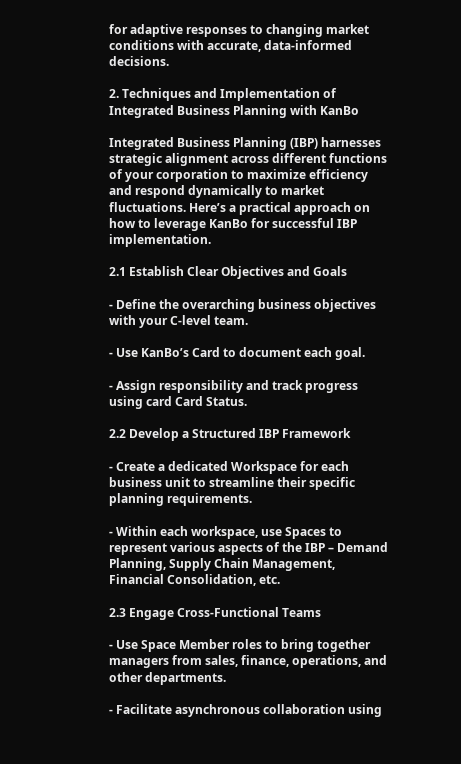for adaptive responses to changing market conditions with accurate, data-informed decisions.

2. Techniques and Implementation of Integrated Business Planning with KanBo

Integrated Business Planning (IBP) harnesses strategic alignment across different functions of your corporation to maximize efficiency and respond dynamically to market fluctuations. Here’s a practical approach on how to leverage KanBo for successful IBP implementation.

2.1 Establish Clear Objectives and Goals

- Define the overarching business objectives with your C-level team.

- Use KanBo’s Card to document each goal.

- Assign responsibility and track progress using card Card Status.

2.2 Develop a Structured IBP Framework

- Create a dedicated Workspace for each business unit to streamline their specific planning requirements.

- Within each workspace, use Spaces to represent various aspects of the IBP – Demand Planning, Supply Chain Management, Financial Consolidation, etc.

2.3 Engage Cross-Functional Teams

- Use Space Member roles to bring together managers from sales, finance, operations, and other departments.

- Facilitate asynchronous collaboration using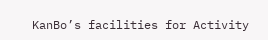KanBo’s facilities for Activity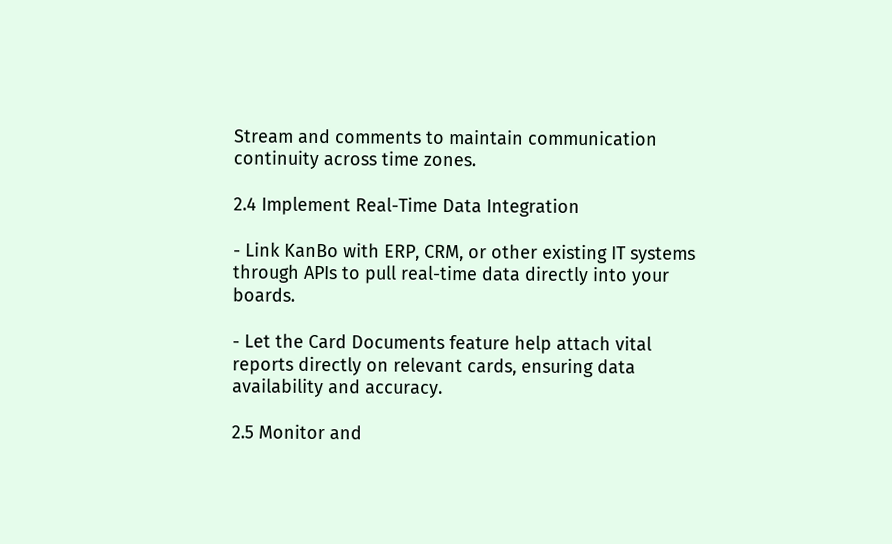Stream and comments to maintain communication continuity across time zones.

2.4 Implement Real-Time Data Integration

- Link KanBo with ERP, CRM, or other existing IT systems through APIs to pull real-time data directly into your boards.

- Let the Card Documents feature help attach vital reports directly on relevant cards, ensuring data availability and accuracy.

2.5 Monitor and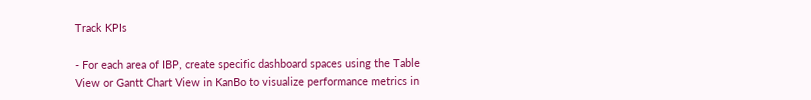Track KPIs

- For each area of IBP, create specific dashboard spaces using the Table View or Gantt Chart View in KanBo to visualize performance metrics in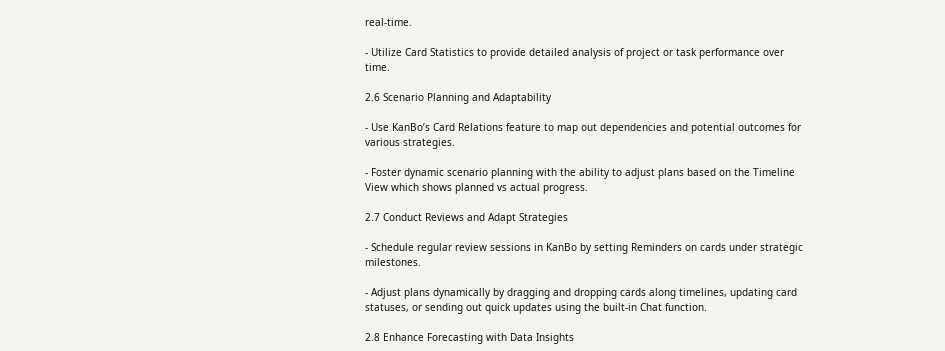real-time.

- Utilize Card Statistics to provide detailed analysis of project or task performance over time.

2.6 Scenario Planning and Adaptability

- Use KanBo’s Card Relations feature to map out dependencies and potential outcomes for various strategies.

- Foster dynamic scenario planning with the ability to adjust plans based on the Timeline View which shows planned vs actual progress.

2.7 Conduct Reviews and Adapt Strategies

- Schedule regular review sessions in KanBo by setting Reminders on cards under strategic milestones.

- Adjust plans dynamically by dragging and dropping cards along timelines, updating card statuses, or sending out quick updates using the built-in Chat function.

2.8 Enhance Forecasting with Data Insights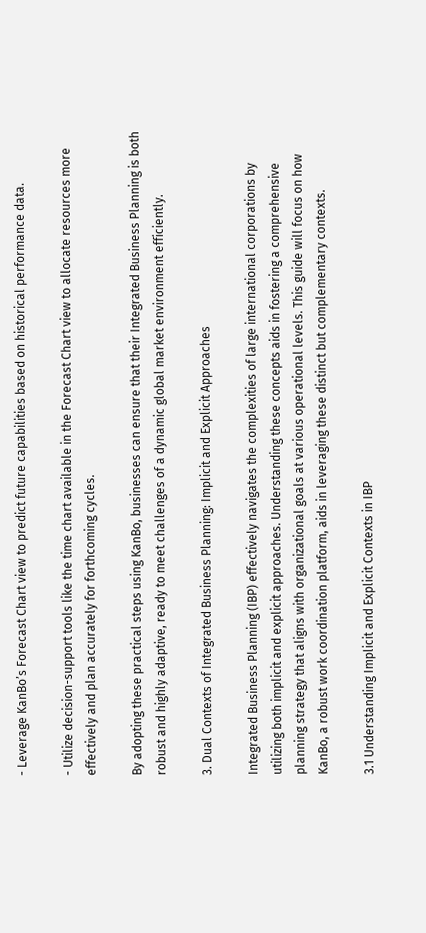- Leverage KanBo’s Forecast Chart view to predict future capabilities based on historical performance data.

- Utilize decision-support tools like the time chart available in the Forecast Chart view to allocate resources more effectively and plan accurately for forthcoming cycles.

By adopting these practical steps using KanBo, businesses can ensure that their Integrated Business Planning is both robust and highly adaptive, ready to meet challenges of a dynamic global market environment efficiently.

3. Dual Contexts of Integrated Business Planning: Implicit and Explicit Approaches

Integrated Business Planning (IBP) effectively navigates the complexities of large international corporations by utilizing both implicit and explicit approaches. Understanding these concepts aids in fostering a comprehensive planning strategy that aligns with organizational goals at various operational levels. This guide will focus on how KanBo, a robust work coordination platform, aids in leveraging these distinct but complementary contexts.

3.1 Understanding Implicit and Explicit Contexts in IBP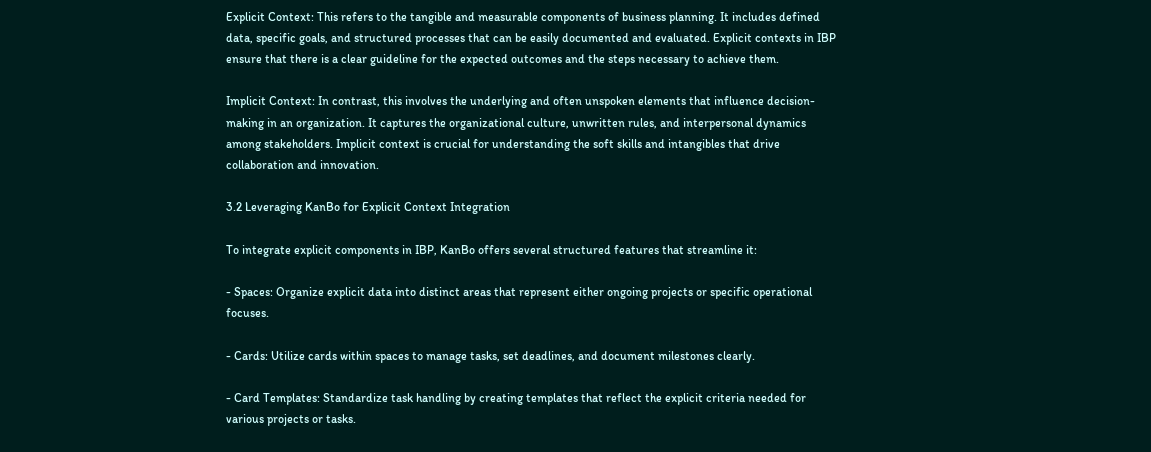Explicit Context: This refers to the tangible and measurable components of business planning. It includes defined data, specific goals, and structured processes that can be easily documented and evaluated. Explicit contexts in IBP ensure that there is a clear guideline for the expected outcomes and the steps necessary to achieve them.

Implicit Context: In contrast, this involves the underlying and often unspoken elements that influence decision-making in an organization. It captures the organizational culture, unwritten rules, and interpersonal dynamics among stakeholders. Implicit context is crucial for understanding the soft skills and intangibles that drive collaboration and innovation.

3.2 Leveraging KanBo for Explicit Context Integration

To integrate explicit components in IBP, KanBo offers several structured features that streamline it:

- Spaces: Organize explicit data into distinct areas that represent either ongoing projects or specific operational focuses.

- Cards: Utilize cards within spaces to manage tasks, set deadlines, and document milestones clearly.

- Card Templates: Standardize task handling by creating templates that reflect the explicit criteria needed for various projects or tasks.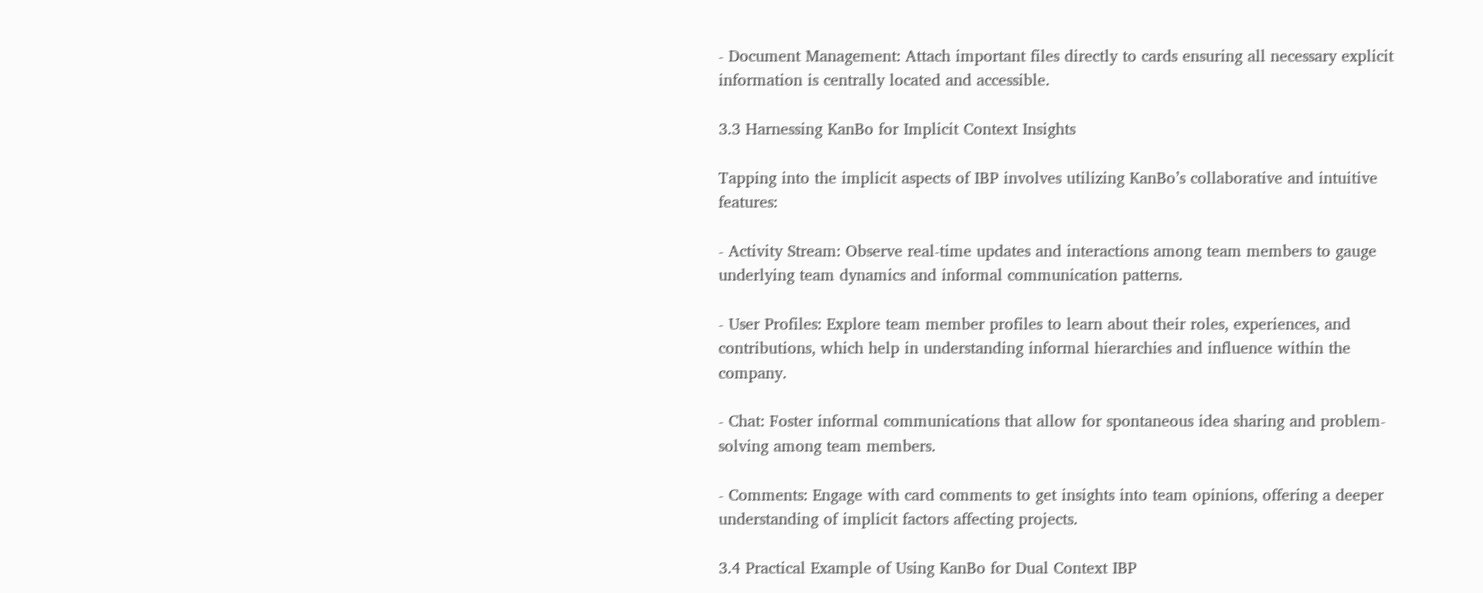- Document Management: Attach important files directly to cards ensuring all necessary explicit information is centrally located and accessible.

3.3 Harnessing KanBo for Implicit Context Insights

Tapping into the implicit aspects of IBP involves utilizing KanBo’s collaborative and intuitive features:

- Activity Stream: Observe real-time updates and interactions among team members to gauge underlying team dynamics and informal communication patterns.

- User Profiles: Explore team member profiles to learn about their roles, experiences, and contributions, which help in understanding informal hierarchies and influence within the company.

- Chat: Foster informal communications that allow for spontaneous idea sharing and problem-solving among team members.

- Comments: Engage with card comments to get insights into team opinions, offering a deeper understanding of implicit factors affecting projects.

3.4 Practical Example of Using KanBo for Dual Context IBP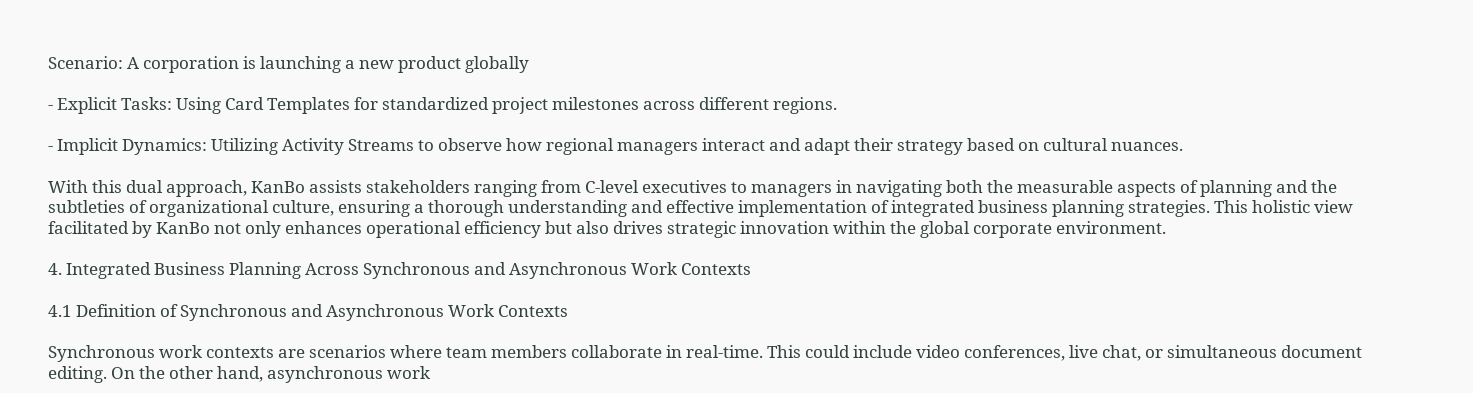Scenario: A corporation is launching a new product globally

- Explicit Tasks: Using Card Templates for standardized project milestones across different regions.

- Implicit Dynamics: Utilizing Activity Streams to observe how regional managers interact and adapt their strategy based on cultural nuances.

With this dual approach, KanBo assists stakeholders ranging from C-level executives to managers in navigating both the measurable aspects of planning and the subtleties of organizational culture, ensuring a thorough understanding and effective implementation of integrated business planning strategies. This holistic view facilitated by KanBo not only enhances operational efficiency but also drives strategic innovation within the global corporate environment.

4. Integrated Business Planning Across Synchronous and Asynchronous Work Contexts

4.1 Definition of Synchronous and Asynchronous Work Contexts

Synchronous work contexts are scenarios where team members collaborate in real-time. This could include video conferences, live chat, or simultaneous document editing. On the other hand, asynchronous work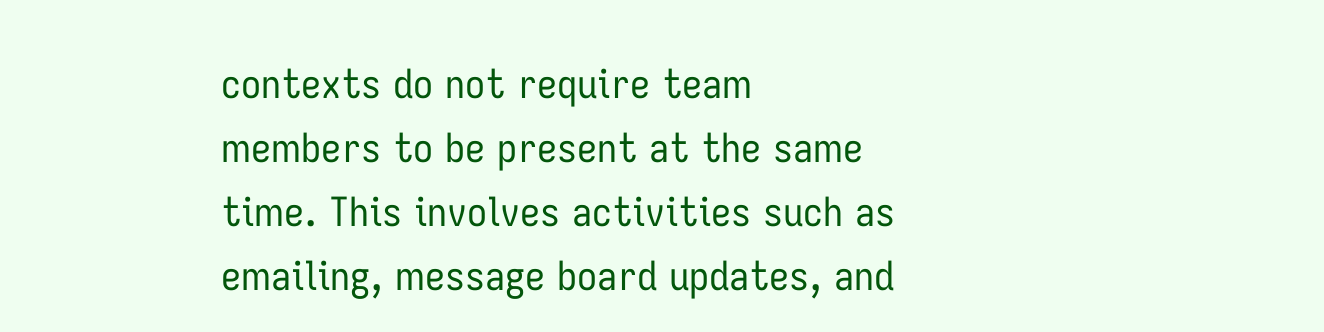contexts do not require team members to be present at the same time. This involves activities such as emailing, message board updates, and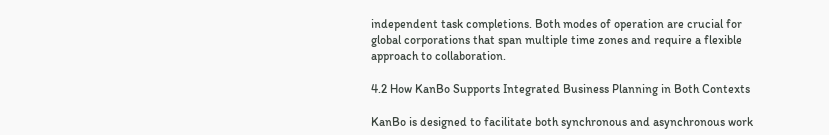independent task completions. Both modes of operation are crucial for global corporations that span multiple time zones and require a flexible approach to collaboration.

4.2 How KanBo Supports Integrated Business Planning in Both Contexts

KanBo is designed to facilitate both synchronous and asynchronous work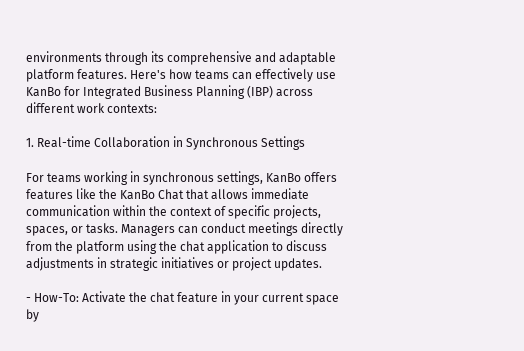environments through its comprehensive and adaptable platform features. Here's how teams can effectively use KanBo for Integrated Business Planning (IBP) across different work contexts:

1. Real-time Collaboration in Synchronous Settings

For teams working in synchronous settings, KanBo offers features like the KanBo Chat that allows immediate communication within the context of specific projects, spaces, or tasks. Managers can conduct meetings directly from the platform using the chat application to discuss adjustments in strategic initiatives or project updates.

- How-To: Activate the chat feature in your current space by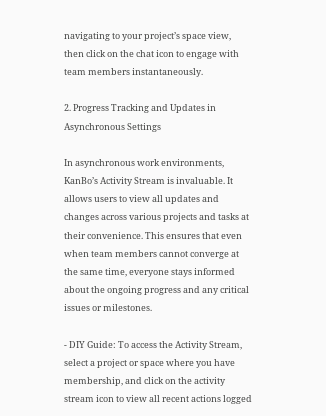navigating to your project’s space view, then click on the chat icon to engage with team members instantaneously.

2. Progress Tracking and Updates in Asynchronous Settings

In asynchronous work environments, KanBo’s Activity Stream is invaluable. It allows users to view all updates and changes across various projects and tasks at their convenience. This ensures that even when team members cannot converge at the same time, everyone stays informed about the ongoing progress and any critical issues or milestones.

- DIY Guide: To access the Activity Stream, select a project or space where you have membership, and click on the activity stream icon to view all recent actions logged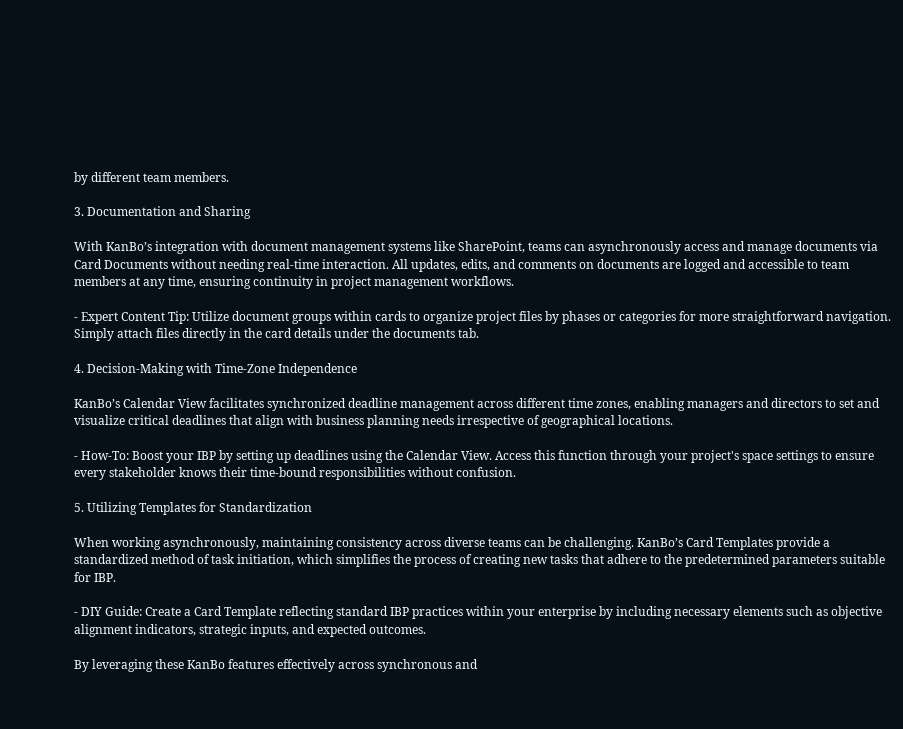by different team members.

3. Documentation and Sharing

With KanBo’s integration with document management systems like SharePoint, teams can asynchronously access and manage documents via Card Documents without needing real-time interaction. All updates, edits, and comments on documents are logged and accessible to team members at any time, ensuring continuity in project management workflows.

- Expert Content Tip: Utilize document groups within cards to organize project files by phases or categories for more straightforward navigation. Simply attach files directly in the card details under the documents tab.

4. Decision-Making with Time-Zone Independence

KanBo’s Calendar View facilitates synchronized deadline management across different time zones, enabling managers and directors to set and visualize critical deadlines that align with business planning needs irrespective of geographical locations.

- How-To: Boost your IBP by setting up deadlines using the Calendar View. Access this function through your project's space settings to ensure every stakeholder knows their time-bound responsibilities without confusion.

5. Utilizing Templates for Standardization

When working asynchronously, maintaining consistency across diverse teams can be challenging. KanBo’s Card Templates provide a standardized method of task initiation, which simplifies the process of creating new tasks that adhere to the predetermined parameters suitable for IBP.

- DIY Guide: Create a Card Template reflecting standard IBP practices within your enterprise by including necessary elements such as objective alignment indicators, strategic inputs, and expected outcomes.

By leveraging these KanBo features effectively across synchronous and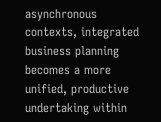asynchronous contexts, integrated business planning becomes a more unified, productive undertaking within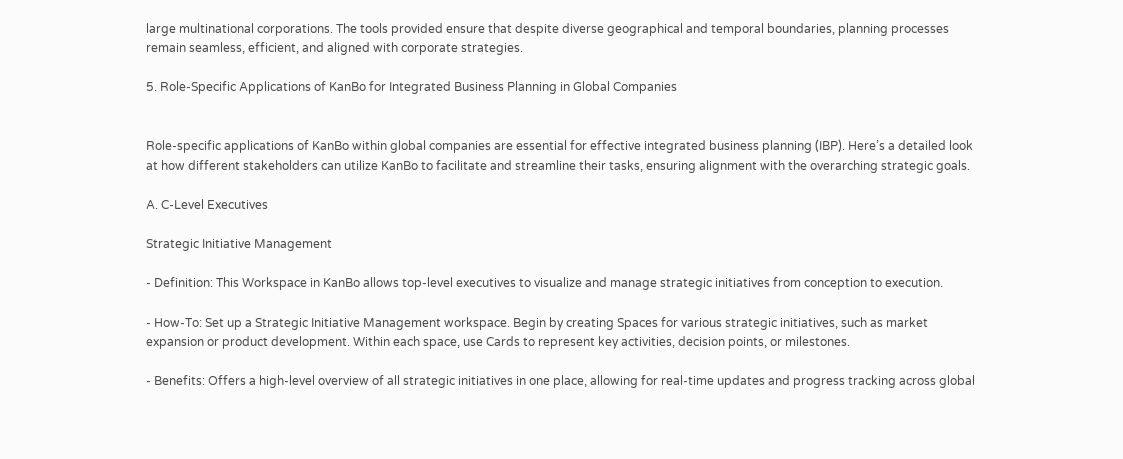large multinational corporations. The tools provided ensure that despite diverse geographical and temporal boundaries, planning processes remain seamless, efficient, and aligned with corporate strategies.

5. Role-Specific Applications of KanBo for Integrated Business Planning in Global Companies


Role-specific applications of KanBo within global companies are essential for effective integrated business planning (IBP). Here’s a detailed look at how different stakeholders can utilize KanBo to facilitate and streamline their tasks, ensuring alignment with the overarching strategic goals.

A. C-Level Executives

Strategic Initiative Management

- Definition: This Workspace in KanBo allows top-level executives to visualize and manage strategic initiatives from conception to execution.

- How-To: Set up a Strategic Initiative Management workspace. Begin by creating Spaces for various strategic initiatives, such as market expansion or product development. Within each space, use Cards to represent key activities, decision points, or milestones.

- Benefits: Offers a high-level overview of all strategic initiatives in one place, allowing for real-time updates and progress tracking across global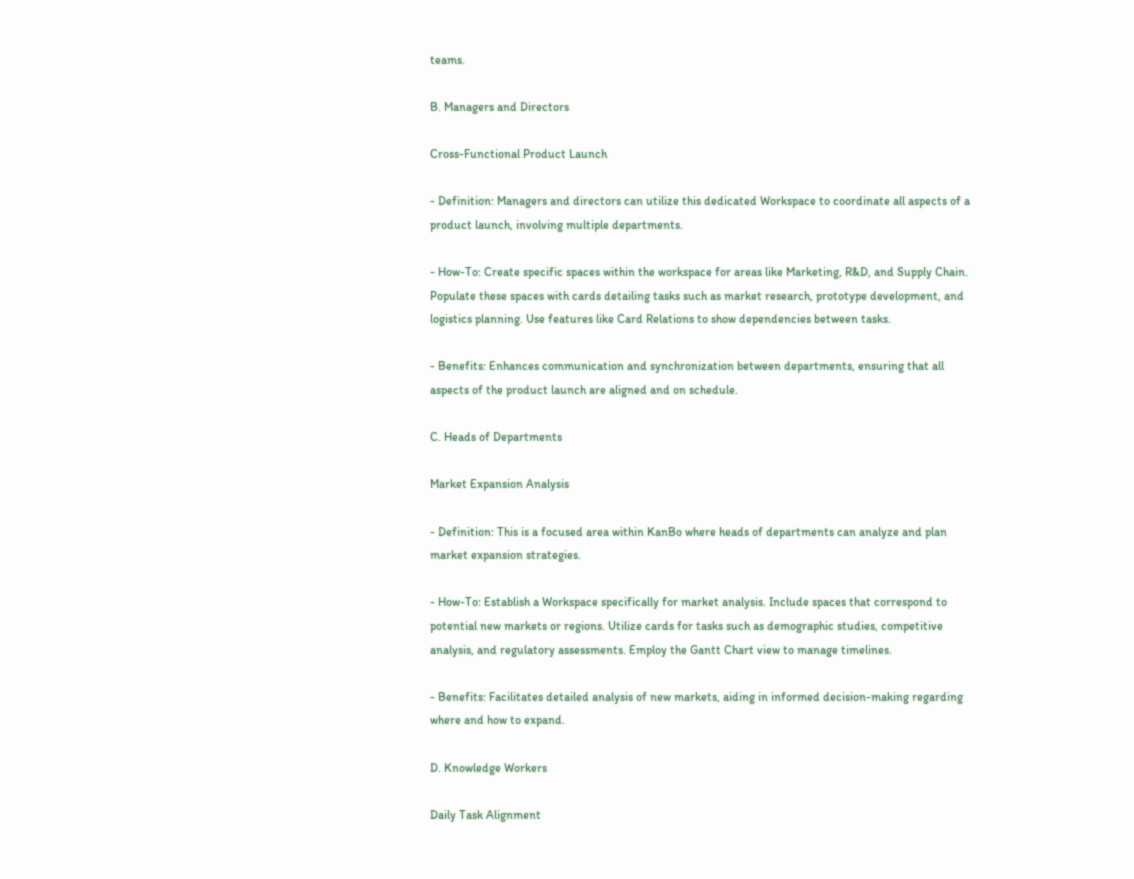teams.

B. Managers and Directors

Cross-Functional Product Launch

- Definition: Managers and directors can utilize this dedicated Workspace to coordinate all aspects of a product launch, involving multiple departments.

- How-To: Create specific spaces within the workspace for areas like Marketing, R&D, and Supply Chain. Populate these spaces with cards detailing tasks such as market research, prototype development, and logistics planning. Use features like Card Relations to show dependencies between tasks.

- Benefits: Enhances communication and synchronization between departments, ensuring that all aspects of the product launch are aligned and on schedule.

C. Heads of Departments

Market Expansion Analysis

- Definition: This is a focused area within KanBo where heads of departments can analyze and plan market expansion strategies.

- How-To: Establish a Workspace specifically for market analysis. Include spaces that correspond to potential new markets or regions. Utilize cards for tasks such as demographic studies, competitive analysis, and regulatory assessments. Employ the Gantt Chart view to manage timelines.

- Benefits: Facilitates detailed analysis of new markets, aiding in informed decision-making regarding where and how to expand.

D. Knowledge Workers

Daily Task Alignment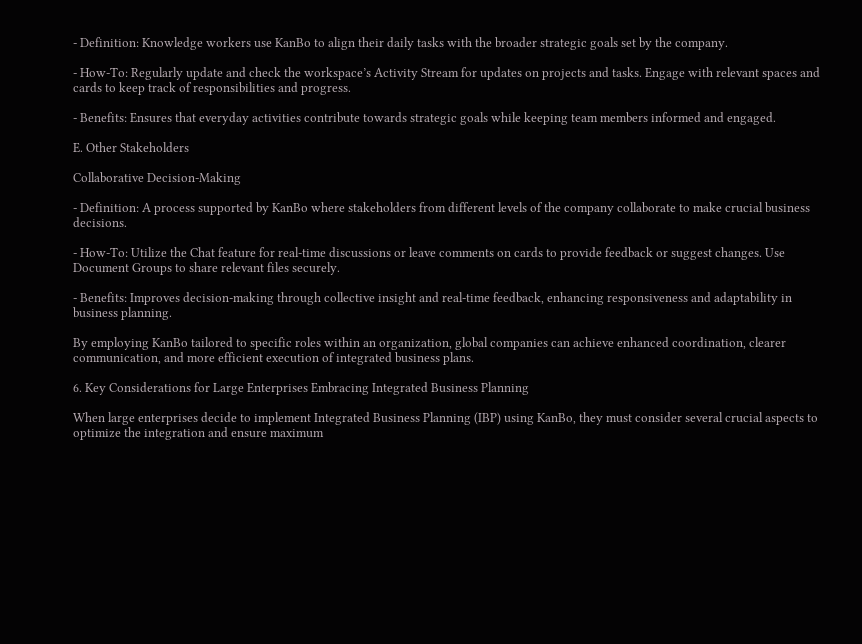- Definition: Knowledge workers use KanBo to align their daily tasks with the broader strategic goals set by the company.

- How-To: Regularly update and check the workspace’s Activity Stream for updates on projects and tasks. Engage with relevant spaces and cards to keep track of responsibilities and progress.

- Benefits: Ensures that everyday activities contribute towards strategic goals while keeping team members informed and engaged.

E. Other Stakeholders

Collaborative Decision-Making

- Definition: A process supported by KanBo where stakeholders from different levels of the company collaborate to make crucial business decisions.

- How-To: Utilize the Chat feature for real-time discussions or leave comments on cards to provide feedback or suggest changes. Use Document Groups to share relevant files securely.

- Benefits: Improves decision-making through collective insight and real-time feedback, enhancing responsiveness and adaptability in business planning.

By employing KanBo tailored to specific roles within an organization, global companies can achieve enhanced coordination, clearer communication, and more efficient execution of integrated business plans.

6. Key Considerations for Large Enterprises Embracing Integrated Business Planning

When large enterprises decide to implement Integrated Business Planning (IBP) using KanBo, they must consider several crucial aspects to optimize the integration and ensure maximum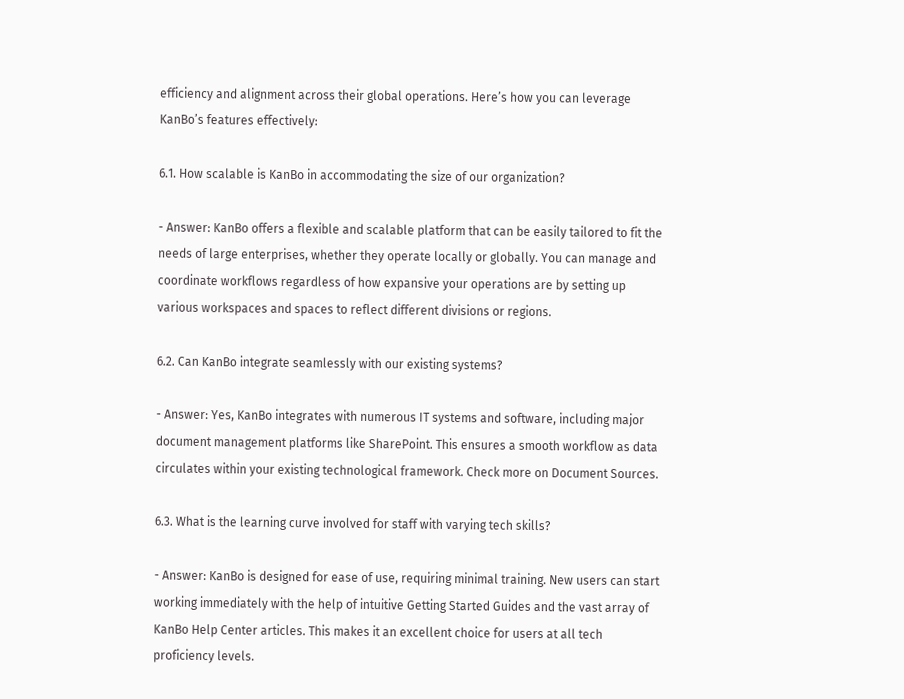efficiency and alignment across their global operations. Here’s how you can leverage KanBo’s features effectively:

6.1. How scalable is KanBo in accommodating the size of our organization?

- Answer: KanBo offers a flexible and scalable platform that can be easily tailored to fit the needs of large enterprises, whether they operate locally or globally. You can manage and coordinate workflows regardless of how expansive your operations are by setting up various workspaces and spaces to reflect different divisions or regions.

6.2. Can KanBo integrate seamlessly with our existing systems?

- Answer: Yes, KanBo integrates with numerous IT systems and software, including major document management platforms like SharePoint. This ensures a smooth workflow as data circulates within your existing technological framework. Check more on Document Sources.

6.3. What is the learning curve involved for staff with varying tech skills?

- Answer: KanBo is designed for ease of use, requiring minimal training. New users can start working immediately with the help of intuitive Getting Started Guides and the vast array of KanBo Help Center articles. This makes it an excellent choice for users at all tech proficiency levels.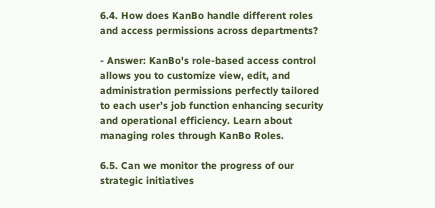6.4. How does KanBo handle different roles and access permissions across departments?

- Answer: KanBo's role-based access control allows you to customize view, edit, and administration permissions perfectly tailored to each user’s job function enhancing security and operational efficiency. Learn about managing roles through KanBo Roles.

6.5. Can we monitor the progress of our strategic initiatives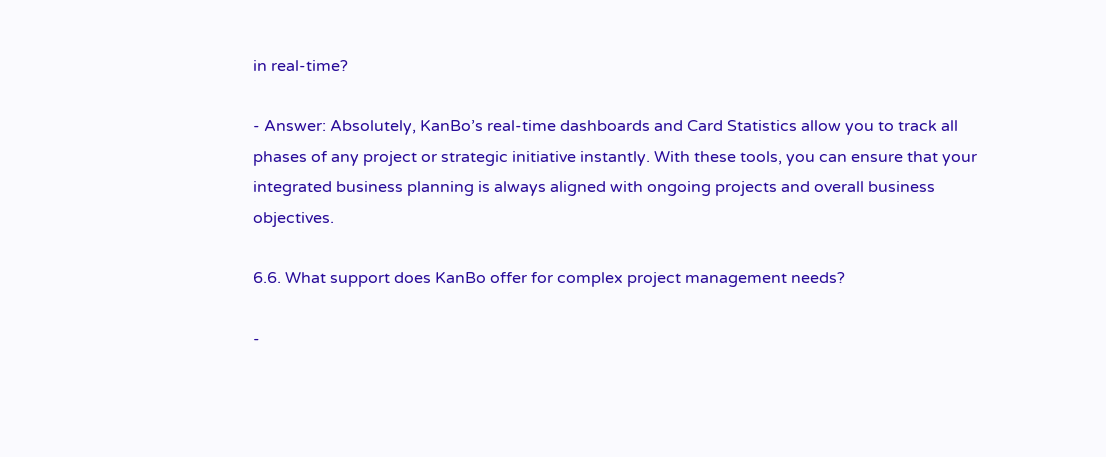in real-time?

- Answer: Absolutely, KanBo’s real-time dashboards and Card Statistics allow you to track all phases of any project or strategic initiative instantly. With these tools, you can ensure that your integrated business planning is always aligned with ongoing projects and overall business objectives.

6.6. What support does KanBo offer for complex project management needs?

-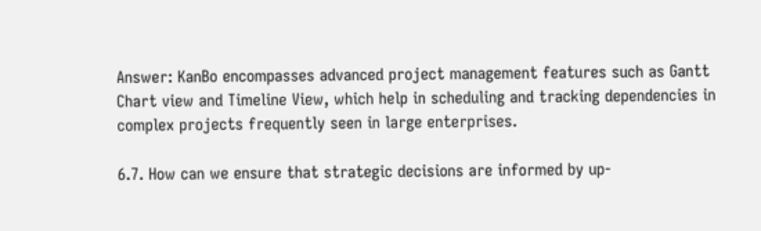Answer: KanBo encompasses advanced project management features such as Gantt Chart view and Timeline View, which help in scheduling and tracking dependencies in complex projects frequently seen in large enterprises.

6.7. How can we ensure that strategic decisions are informed by up-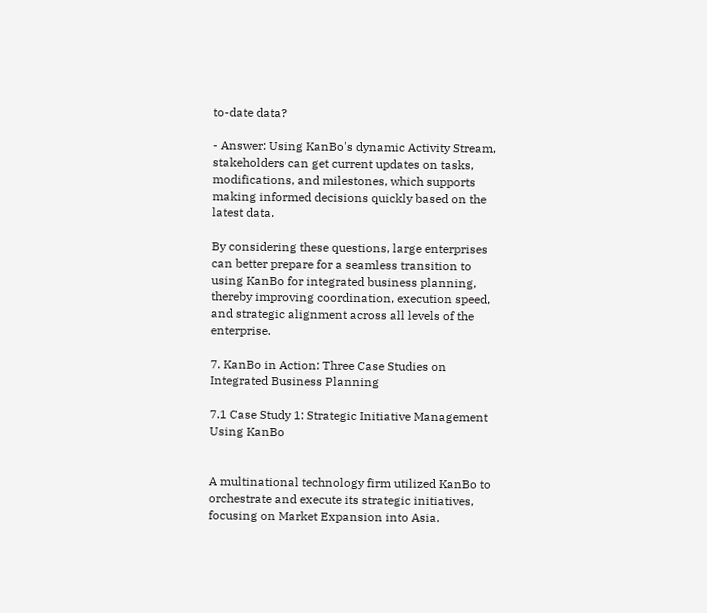to-date data?

- Answer: Using KanBo's dynamic Activity Stream, stakeholders can get current updates on tasks, modifications, and milestones, which supports making informed decisions quickly based on the latest data.

By considering these questions, large enterprises can better prepare for a seamless transition to using KanBo for integrated business planning, thereby improving coordination, execution speed, and strategic alignment across all levels of the enterprise.

7. KanBo in Action: Three Case Studies on Integrated Business Planning

7.1 Case Study 1: Strategic Initiative Management Using KanBo


A multinational technology firm utilized KanBo to orchestrate and execute its strategic initiatives, focusing on Market Expansion into Asia.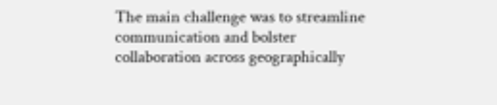The main challenge was to streamline communication and bolster collaboration across geographically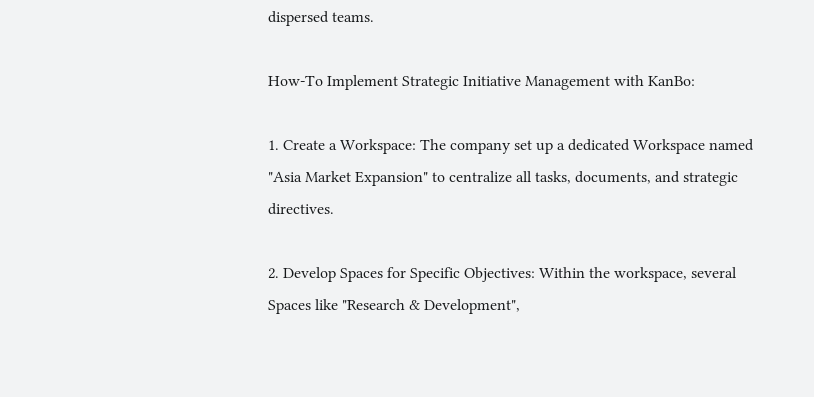dispersed teams.

How-To Implement Strategic Initiative Management with KanBo:

1. Create a Workspace: The company set up a dedicated Workspace named "Asia Market Expansion" to centralize all tasks, documents, and strategic directives.

2. Develop Spaces for Specific Objectives: Within the workspace, several Spaces like "Research & Development",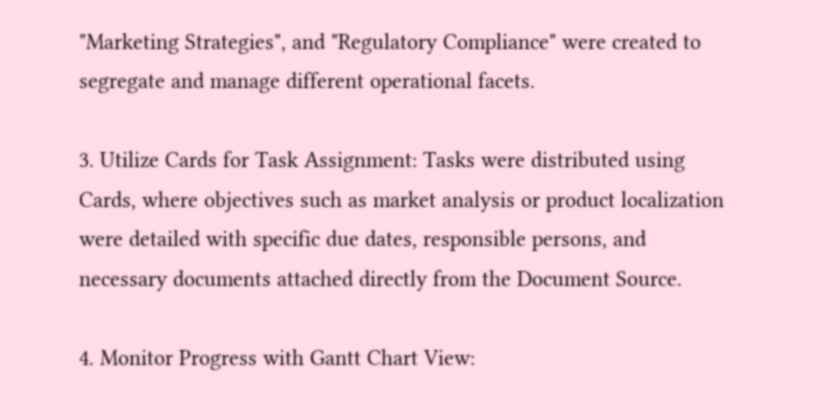"Marketing Strategies", and "Regulatory Compliance" were created to segregate and manage different operational facets.

3. Utilize Cards for Task Assignment: Tasks were distributed using Cards, where objectives such as market analysis or product localization were detailed with specific due dates, responsible persons, and necessary documents attached directly from the Document Source.

4. Monitor Progress with Gantt Chart View: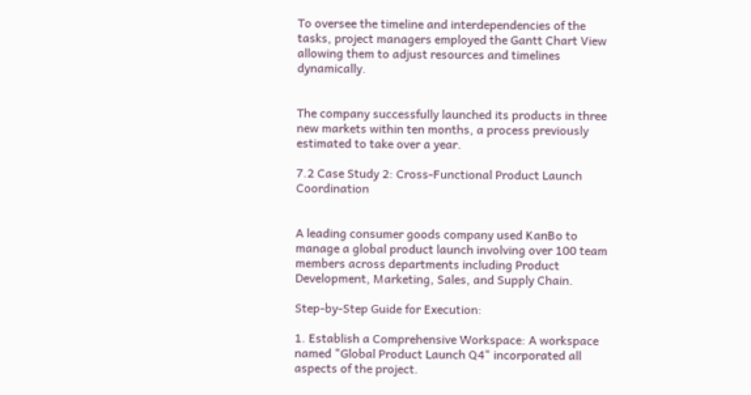To oversee the timeline and interdependencies of the tasks, project managers employed the Gantt Chart View allowing them to adjust resources and timelines dynamically.


The company successfully launched its products in three new markets within ten months, a process previously estimated to take over a year.

7.2 Case Study 2: Cross-Functional Product Launch Coordination


A leading consumer goods company used KanBo to manage a global product launch involving over 100 team members across departments including Product Development, Marketing, Sales, and Supply Chain.

Step-by-Step Guide for Execution:

1. Establish a Comprehensive Workspace: A workspace named "Global Product Launch Q4" incorporated all aspects of the project.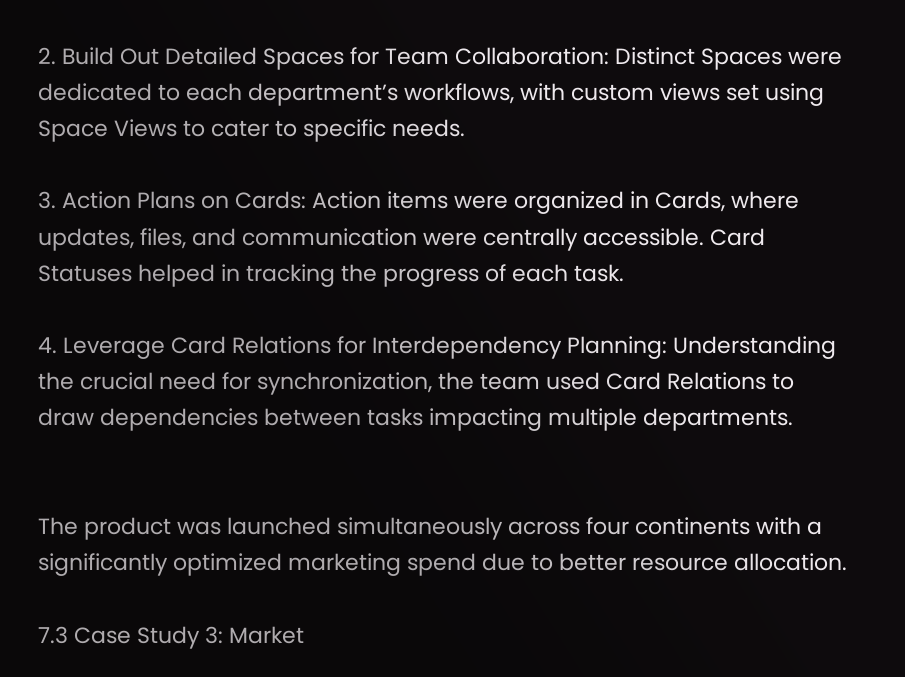2. Build Out Detailed Spaces for Team Collaboration: Distinct Spaces were dedicated to each department’s workflows, with custom views set using Space Views to cater to specific needs.

3. Action Plans on Cards: Action items were organized in Cards, where updates, files, and communication were centrally accessible. Card Statuses helped in tracking the progress of each task.

4. Leverage Card Relations for Interdependency Planning: Understanding the crucial need for synchronization, the team used Card Relations to draw dependencies between tasks impacting multiple departments.


The product was launched simultaneously across four continents with a significantly optimized marketing spend due to better resource allocation.

7.3 Case Study 3: Market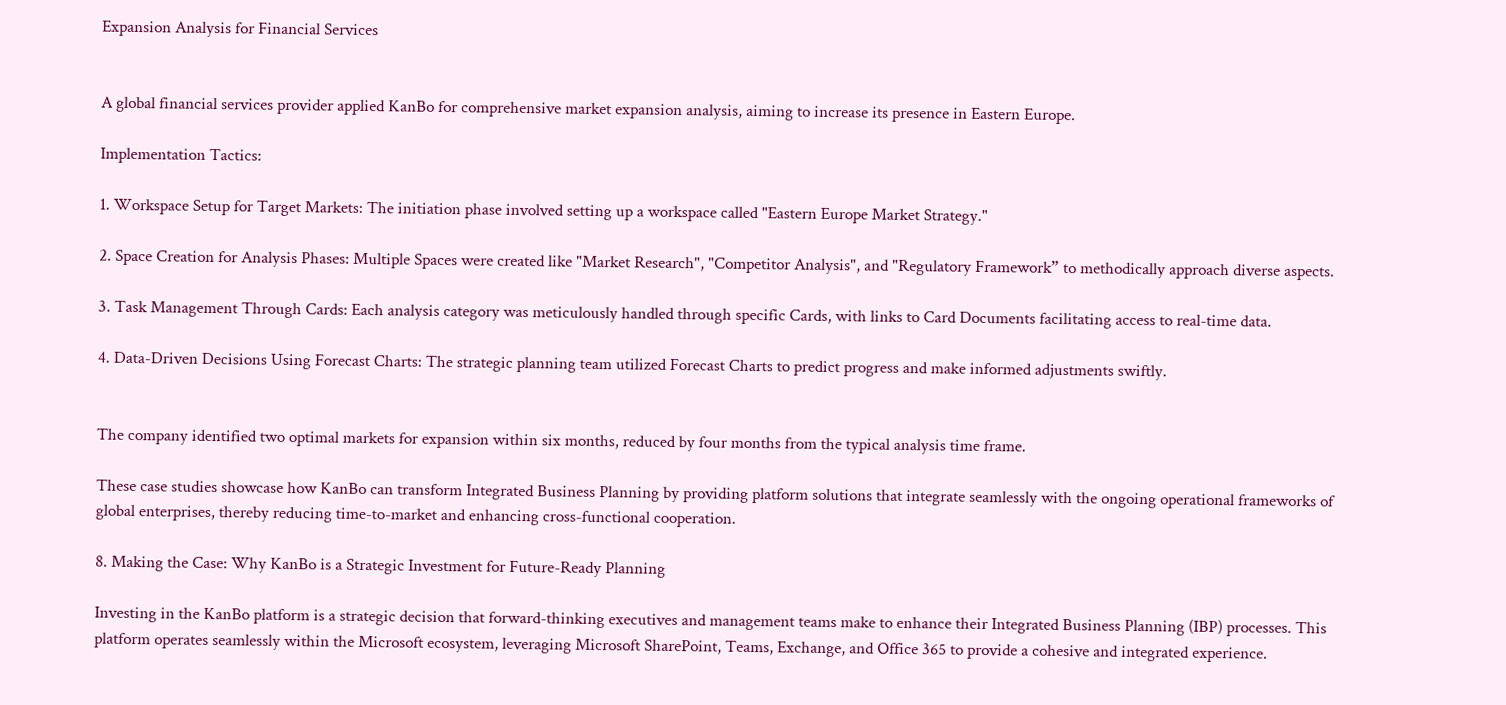Expansion Analysis for Financial Services


A global financial services provider applied KanBo for comprehensive market expansion analysis, aiming to increase its presence in Eastern Europe.

Implementation Tactics:

1. Workspace Setup for Target Markets: The initiation phase involved setting up a workspace called "Eastern Europe Market Strategy."

2. Space Creation for Analysis Phases: Multiple Spaces were created like "Market Research", "Competitor Analysis", and "Regulatory Framework” to methodically approach diverse aspects.

3. Task Management Through Cards: Each analysis category was meticulously handled through specific Cards, with links to Card Documents facilitating access to real-time data.

4. Data-Driven Decisions Using Forecast Charts: The strategic planning team utilized Forecast Charts to predict progress and make informed adjustments swiftly.


The company identified two optimal markets for expansion within six months, reduced by four months from the typical analysis time frame.

These case studies showcase how KanBo can transform Integrated Business Planning by providing platform solutions that integrate seamlessly with the ongoing operational frameworks of global enterprises, thereby reducing time-to-market and enhancing cross-functional cooperation.

8. Making the Case: Why KanBo is a Strategic Investment for Future-Ready Planning

Investing in the KanBo platform is a strategic decision that forward-thinking executives and management teams make to enhance their Integrated Business Planning (IBP) processes. This platform operates seamlessly within the Microsoft ecosystem, leveraging Microsoft SharePoint, Teams, Exchange, and Office 365 to provide a cohesive and integrated experience.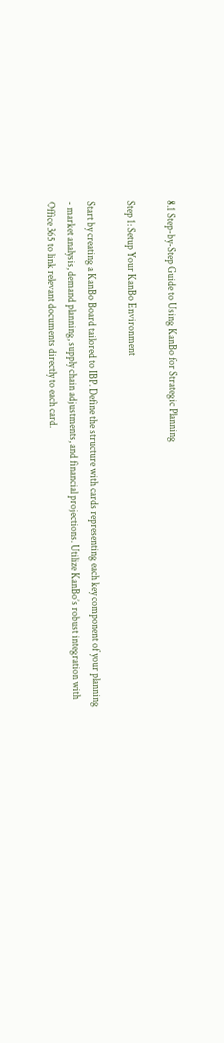8.1 Step-by-Step Guide to Using KanBo for Strategic Planning

Step 1: Setup Your KanBo Environment

Start by creating a KanBo Board tailored to IBP. Define the structure with cards representing each key component of your planning - market analysis, demand planning, supply chain adjustments, and financial projections. Utilize KanBo’s robust integration with Office 365 to link relevant documents directly to each card.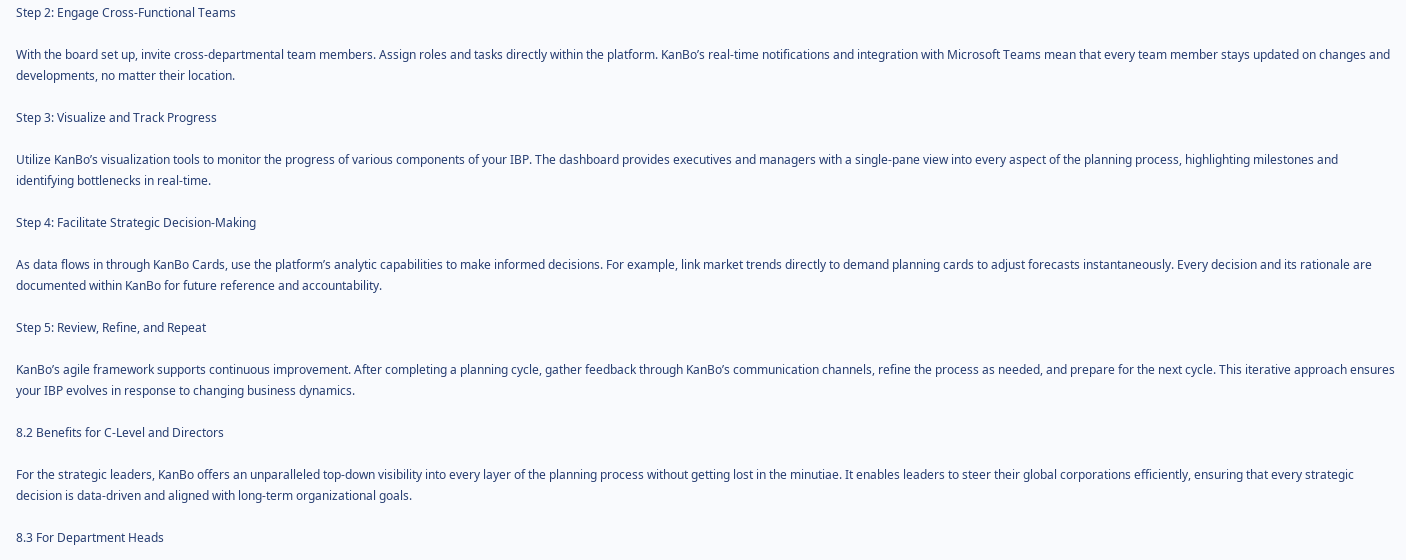Step 2: Engage Cross-Functional Teams

With the board set up, invite cross-departmental team members. Assign roles and tasks directly within the platform. KanBo’s real-time notifications and integration with Microsoft Teams mean that every team member stays updated on changes and developments, no matter their location.

Step 3: Visualize and Track Progress

Utilize KanBo’s visualization tools to monitor the progress of various components of your IBP. The dashboard provides executives and managers with a single-pane view into every aspect of the planning process, highlighting milestones and identifying bottlenecks in real-time.

Step 4: Facilitate Strategic Decision-Making

As data flows in through KanBo Cards, use the platform’s analytic capabilities to make informed decisions. For example, link market trends directly to demand planning cards to adjust forecasts instantaneously. Every decision and its rationale are documented within KanBo for future reference and accountability.

Step 5: Review, Refine, and Repeat

KanBo’s agile framework supports continuous improvement. After completing a planning cycle, gather feedback through KanBo’s communication channels, refine the process as needed, and prepare for the next cycle. This iterative approach ensures your IBP evolves in response to changing business dynamics.

8.2 Benefits for C-Level and Directors

For the strategic leaders, KanBo offers an unparalleled top-down visibility into every layer of the planning process without getting lost in the minutiae. It enables leaders to steer their global corporations efficiently, ensuring that every strategic decision is data-driven and aligned with long-term organizational goals.

8.3 For Department Heads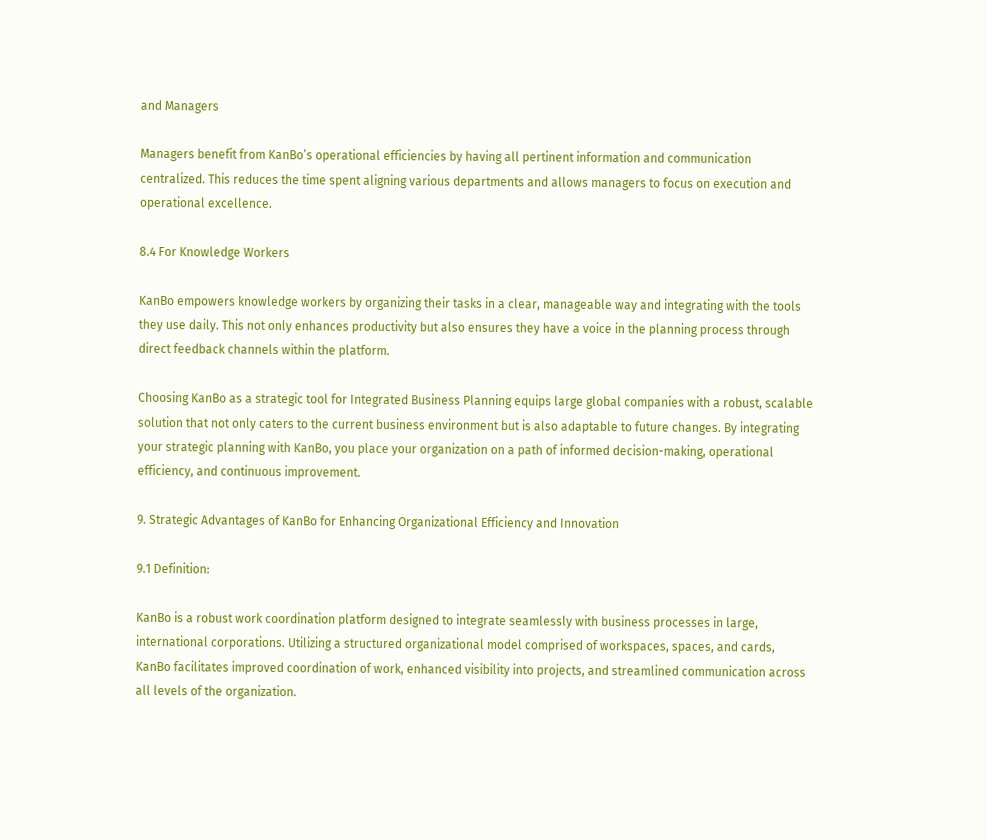and Managers

Managers benefit from KanBo’s operational efficiencies by having all pertinent information and communication centralized. This reduces the time spent aligning various departments and allows managers to focus on execution and operational excellence.

8.4 For Knowledge Workers

KanBo empowers knowledge workers by organizing their tasks in a clear, manageable way and integrating with the tools they use daily. This not only enhances productivity but also ensures they have a voice in the planning process through direct feedback channels within the platform.

Choosing KanBo as a strategic tool for Integrated Business Planning equips large global companies with a robust, scalable solution that not only caters to the current business environment but is also adaptable to future changes. By integrating your strategic planning with KanBo, you place your organization on a path of informed decision-making, operational efficiency, and continuous improvement.

9. Strategic Advantages of KanBo for Enhancing Organizational Efficiency and Innovation

9.1 Definition:

KanBo is a robust work coordination platform designed to integrate seamlessly with business processes in large, international corporations. Utilizing a structured organizational model comprised of workspaces, spaces, and cards, KanBo facilitates improved coordination of work, enhanced visibility into projects, and streamlined communication across all levels of the organization.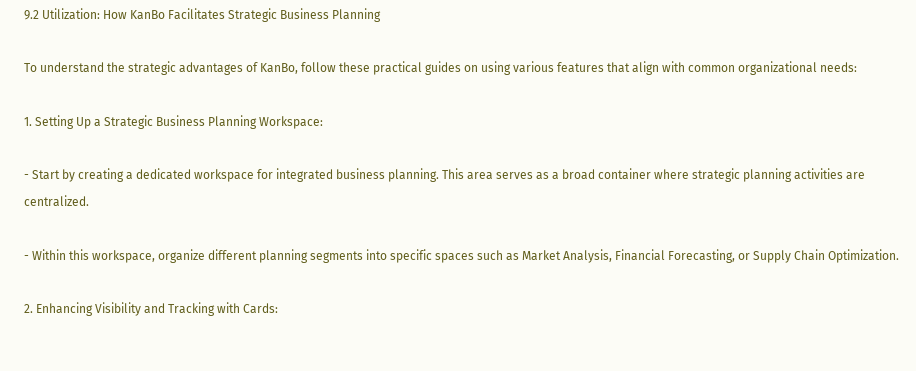9.2 Utilization: How KanBo Facilitates Strategic Business Planning

To understand the strategic advantages of KanBo, follow these practical guides on using various features that align with common organizational needs:

1. Setting Up a Strategic Business Planning Workspace:

- Start by creating a dedicated workspace for integrated business planning. This area serves as a broad container where strategic planning activities are centralized.

- Within this workspace, organize different planning segments into specific spaces such as Market Analysis, Financial Forecasting, or Supply Chain Optimization.

2. Enhancing Visibility and Tracking with Cards: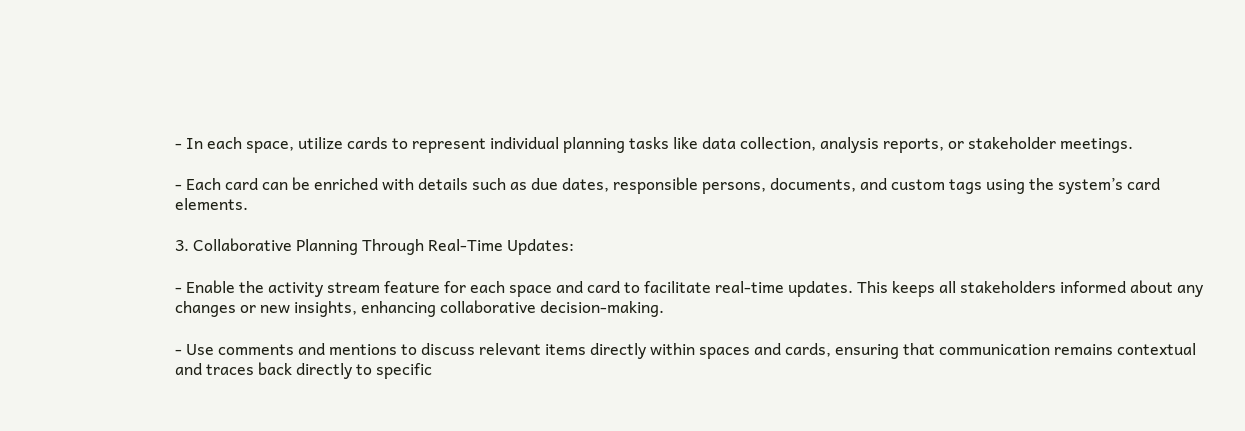- In each space, utilize cards to represent individual planning tasks like data collection, analysis reports, or stakeholder meetings.

- Each card can be enriched with details such as due dates, responsible persons, documents, and custom tags using the system’s card elements.

3. Collaborative Planning Through Real-Time Updates:

- Enable the activity stream feature for each space and card to facilitate real-time updates. This keeps all stakeholders informed about any changes or new insights, enhancing collaborative decision-making.

- Use comments and mentions to discuss relevant items directly within spaces and cards, ensuring that communication remains contextual and traces back directly to specific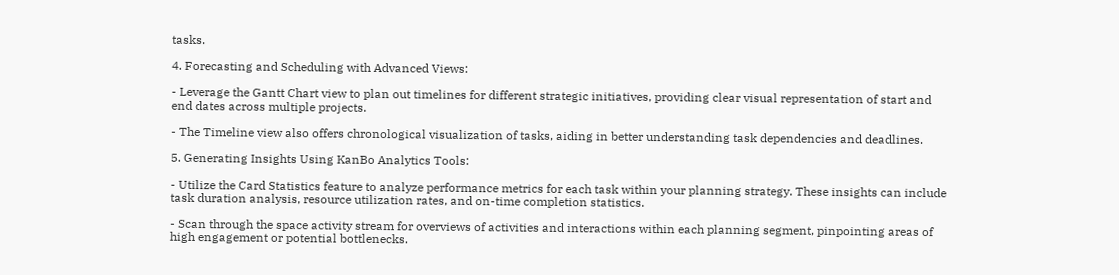tasks.

4. Forecasting and Scheduling with Advanced Views:

- Leverage the Gantt Chart view to plan out timelines for different strategic initiatives, providing clear visual representation of start and end dates across multiple projects.

- The Timeline view also offers chronological visualization of tasks, aiding in better understanding task dependencies and deadlines.

5. Generating Insights Using KanBo Analytics Tools:

- Utilize the Card Statistics feature to analyze performance metrics for each task within your planning strategy. These insights can include task duration analysis, resource utilization rates, and on-time completion statistics.

- Scan through the space activity stream for overviews of activities and interactions within each planning segment, pinpointing areas of high engagement or potential bottlenecks.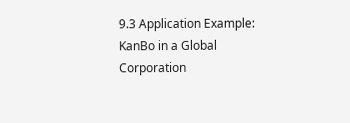9.3 Application Example: KanBo in a Global Corporation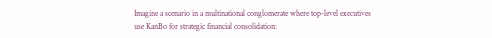Imagine a scenario in a multinational conglomerate where top-level executives use KanBo for strategic financial consolidation: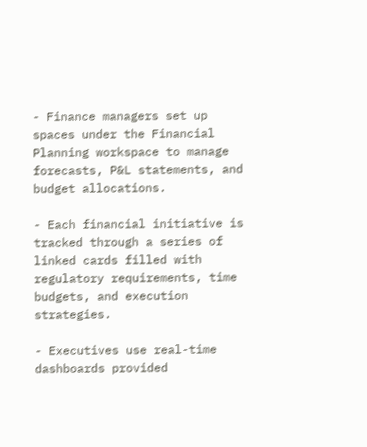- Finance managers set up spaces under the Financial Planning workspace to manage forecasts, P&L statements, and budget allocations.

- Each financial initiative is tracked through a series of linked cards filled with regulatory requirements, time budgets, and execution strategies.

- Executives use real-time dashboards provided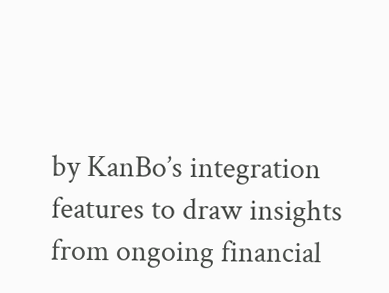by KanBo’s integration features to draw insights from ongoing financial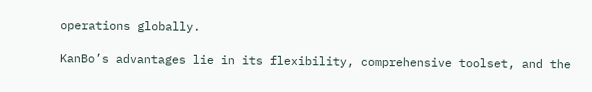operations globally.

KanBo’s advantages lie in its flexibility, comprehensive toolset, and the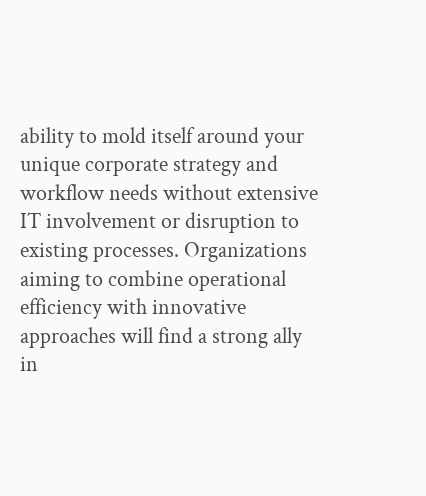ability to mold itself around your unique corporate strategy and workflow needs without extensive IT involvement or disruption to existing processes. Organizations aiming to combine operational efficiency with innovative approaches will find a strong ally in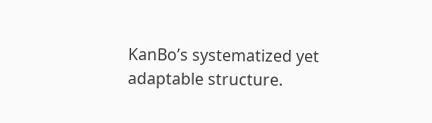KanBo’s systematized yet adaptable structure.